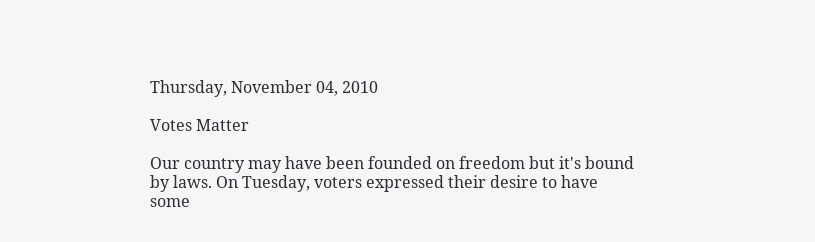Thursday, November 04, 2010

Votes Matter

Our country may have been founded on freedom but it's bound by laws. On Tuesday, voters expressed their desire to have some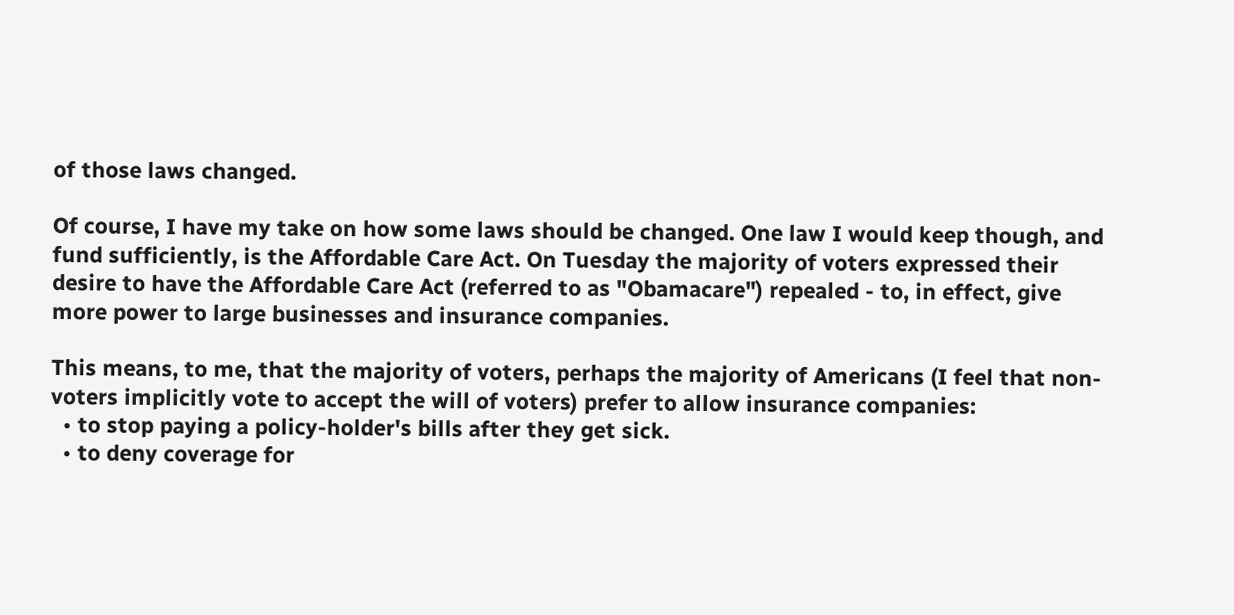of those laws changed.

Of course, I have my take on how some laws should be changed. One law I would keep though, and fund sufficiently, is the Affordable Care Act. On Tuesday the majority of voters expressed their desire to have the Affordable Care Act (referred to as "Obamacare") repealed - to, in effect, give more power to large businesses and insurance companies.

This means, to me, that the majority of voters, perhaps the majority of Americans (I feel that non-voters implicitly vote to accept the will of voters) prefer to allow insurance companies:
  • to stop paying a policy-holder's bills after they get sick.
  • to deny coverage for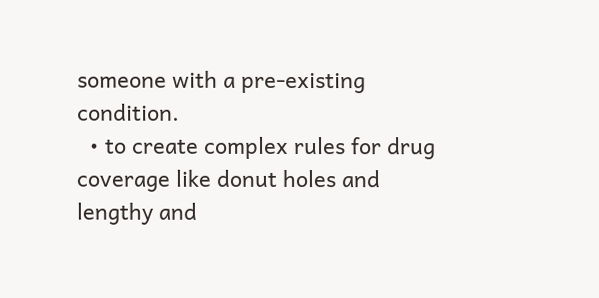someone with a pre-existing condition.
  • to create complex rules for drug coverage like donut holes and lengthy and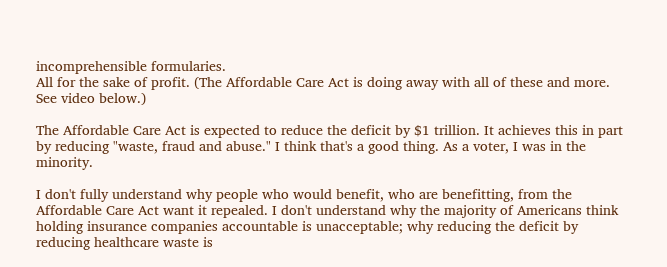incomprehensible formularies.
All for the sake of profit. (The Affordable Care Act is doing away with all of these and more. See video below.)

The Affordable Care Act is expected to reduce the deficit by $1 trillion. It achieves this in part by reducing "waste, fraud and abuse." I think that's a good thing. As a voter, I was in the minority.

I don't fully understand why people who would benefit, who are benefitting, from the Affordable Care Act want it repealed. I don't understand why the majority of Americans think holding insurance companies accountable is unacceptable; why reducing the deficit by reducing healthcare waste is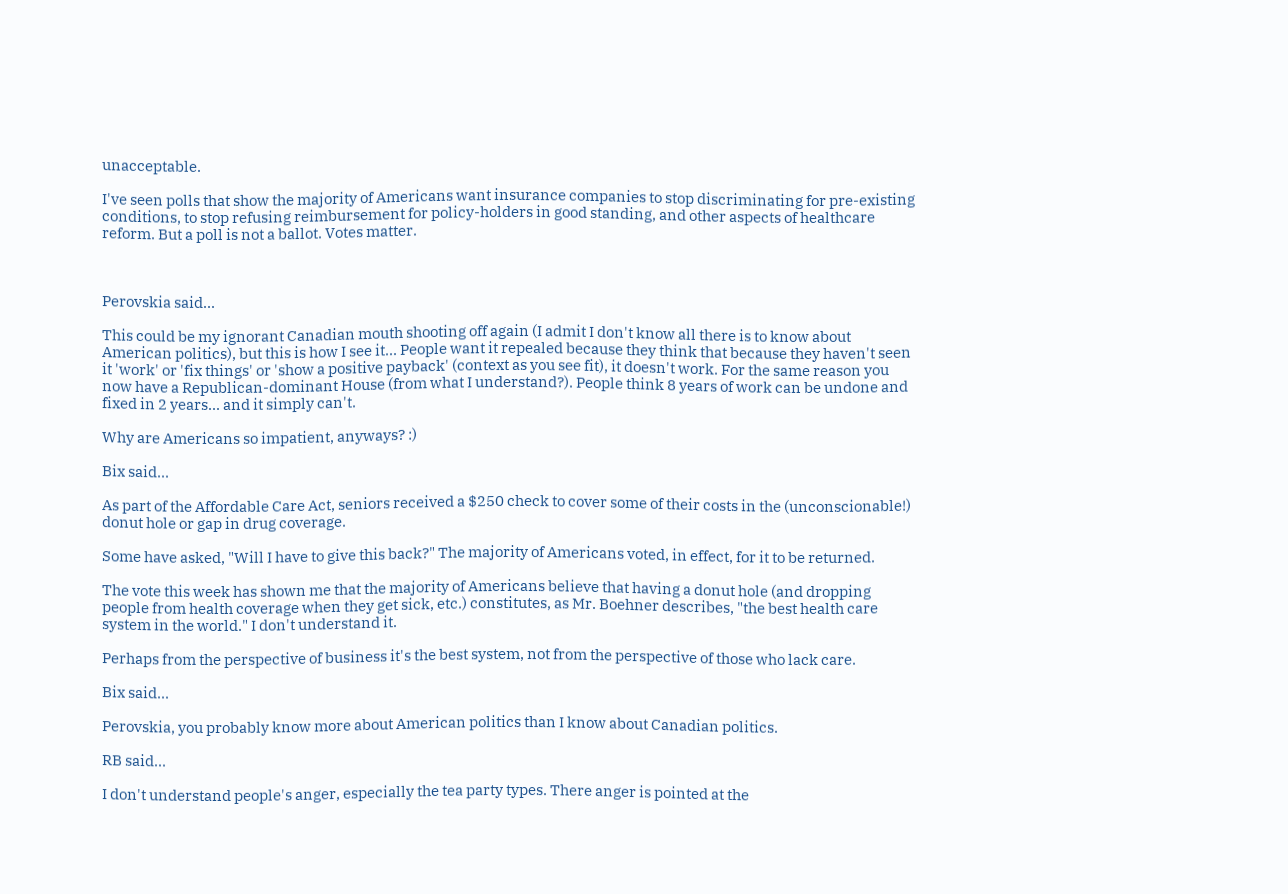unacceptable.

I've seen polls that show the majority of Americans want insurance companies to stop discriminating for pre-existing conditions, to stop refusing reimbursement for policy-holders in good standing, and other aspects of healthcare reform. But a poll is not a ballot. Votes matter.



Perovskia said...

This could be my ignorant Canadian mouth shooting off again (I admit I don't know all there is to know about American politics), but this is how I see it... People want it repealed because they think that because they haven't seen it 'work' or 'fix things' or 'show a positive payback' (context as you see fit), it doesn't work. For the same reason you now have a Republican-dominant House (from what I understand?). People think 8 years of work can be undone and fixed in 2 years... and it simply can't.

Why are Americans so impatient, anyways? :)

Bix said...

As part of the Affordable Care Act, seniors received a $250 check to cover some of their costs in the (unconscionable!) donut hole or gap in drug coverage.

Some have asked, "Will I have to give this back?" The majority of Americans voted, in effect, for it to be returned.

The vote this week has shown me that the majority of Americans believe that having a donut hole (and dropping people from health coverage when they get sick, etc.) constitutes, as Mr. Boehner describes, "the best health care system in the world." I don't understand it.

Perhaps from the perspective of business it's the best system, not from the perspective of those who lack care.

Bix said...

Perovskia, you probably know more about American politics than I know about Canadian politics.

RB said...

I don't understand people's anger, especially the tea party types. There anger is pointed at the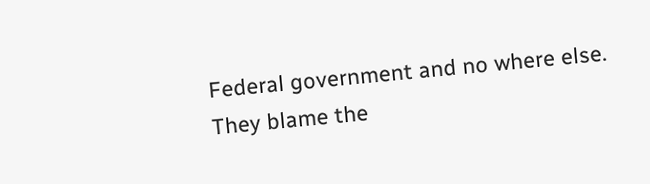Federal government and no where else. They blame the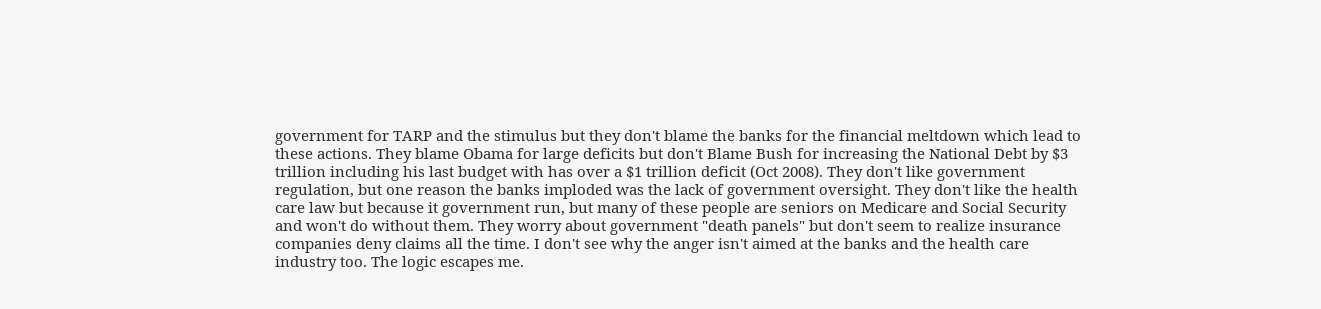government for TARP and the stimulus but they don't blame the banks for the financial meltdown which lead to these actions. They blame Obama for large deficits but don't Blame Bush for increasing the National Debt by $3 trillion including his last budget with has over a $1 trillion deficit (Oct 2008). They don't like government regulation, but one reason the banks imploded was the lack of government oversight. They don't like the health care law but because it government run, but many of these people are seniors on Medicare and Social Security and won't do without them. They worry about government "death panels" but don't seem to realize insurance companies deny claims all the time. I don't see why the anger isn't aimed at the banks and the health care industry too. The logic escapes me.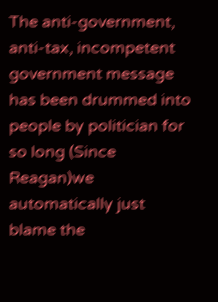The anti-government, anti-tax, incompetent government message has been drummed into people by politician for so long (Since Reagan)we automatically just blame the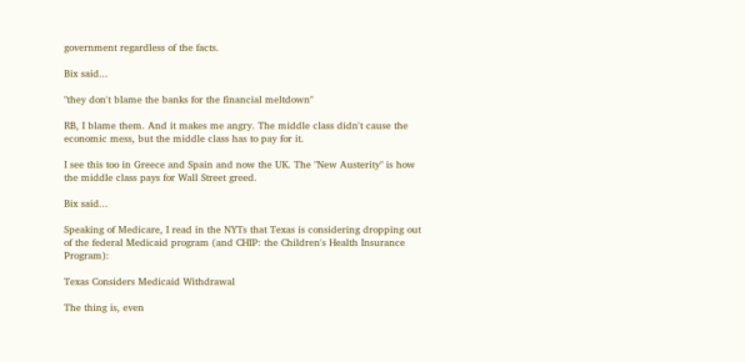government regardless of the facts.

Bix said...

"they don't blame the banks for the financial meltdown"

RB, I blame them. And it makes me angry. The middle class didn't cause the economic mess, but the middle class has to pay for it.

I see this too in Greece and Spain and now the UK. The "New Austerity" is how the middle class pays for Wall Street greed.

Bix said...

Speaking of Medicare, I read in the NYTs that Texas is considering dropping out of the federal Medicaid program (and CHIP: the Children's Health Insurance Program):

Texas Considers Medicaid Withdrawal

The thing is, even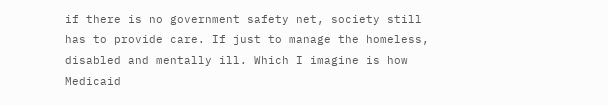if there is no government safety net, society still has to provide care. If just to manage the homeless, disabled and mentally ill. Which I imagine is how Medicaid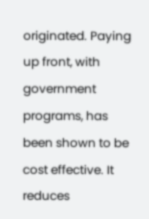originated. Paying up front, with government programs, has been shown to be cost effective. It reduces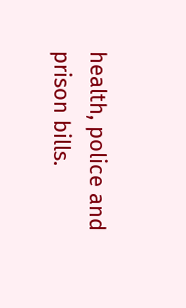health, police and prison bills.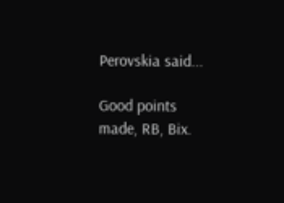Perovskia said...

Good points made, RB, Bix.